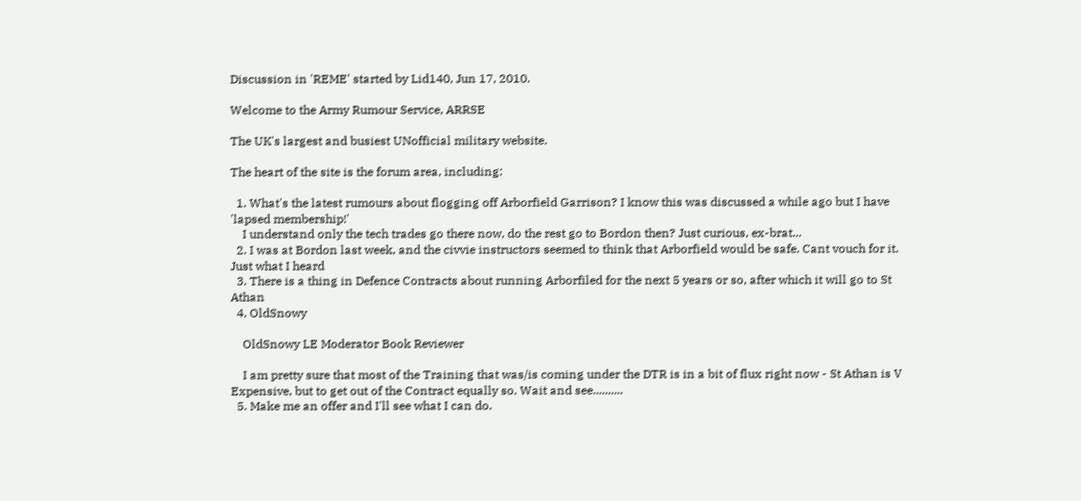Discussion in 'REME' started by Lid140, Jun 17, 2010.

Welcome to the Army Rumour Service, ARRSE

The UK's largest and busiest UNofficial military website.

The heart of the site is the forum area, including:

  1. What's the latest rumours about flogging off Arborfield Garrison? I know this was discussed a while ago but I have 'lapsed membership!'
    I understand only the tech trades go there now, do the rest go to Bordon then? Just curious, ex-brat...
  2. I was at Bordon last week, and the civvie instructors seemed to think that Arborfield would be safe. Cant vouch for it. Just what I heard
  3. There is a thing in Defence Contracts about running Arborfiled for the next 5 years or so, after which it will go to St Athan
  4. OldSnowy

    OldSnowy LE Moderator Book Reviewer

    I am pretty sure that most of the Training that was/is coming under the DTR is in a bit of flux right now - St Athan is V Expensive, but to get out of the Contract equally so. Wait and see..........
  5. Make me an offer and I'll see what I can do.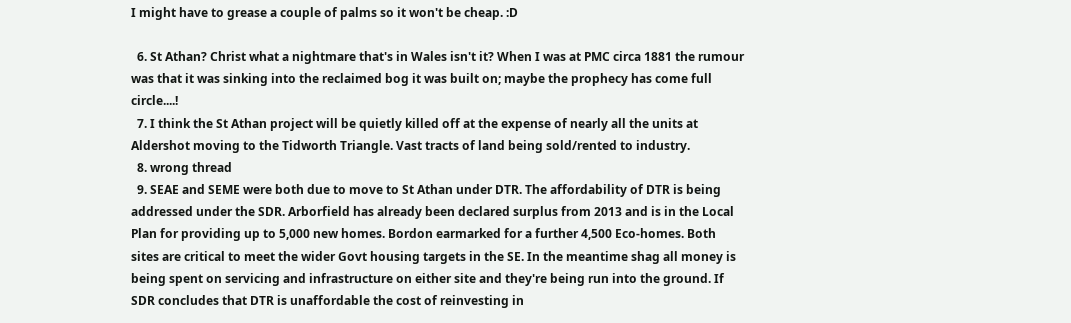I might have to grease a couple of palms so it won't be cheap. :D

  6. St Athan? Christ what a nightmare that's in Wales isn't it? When I was at PMC circa 1881 the rumour was that it was sinking into the reclaimed bog it was built on; maybe the prophecy has come full circle....!
  7. I think the St Athan project will be quietly killed off at the expense of nearly all the units at Aldershot moving to the Tidworth Triangle. Vast tracts of land being sold/rented to industry.
  8. wrong thread
  9. SEAE and SEME were both due to move to St Athan under DTR. The affordability of DTR is being addressed under the SDR. Arborfield has already been declared surplus from 2013 and is in the Local Plan for providing up to 5,000 new homes. Bordon earmarked for a further 4,500 Eco-homes. Both sites are critical to meet the wider Govt housing targets in the SE. In the meantime shag all money is being spent on servicing and infrastructure on either site and they're being run into the ground. If SDR concludes that DTR is unaffordable the cost of reinvesting in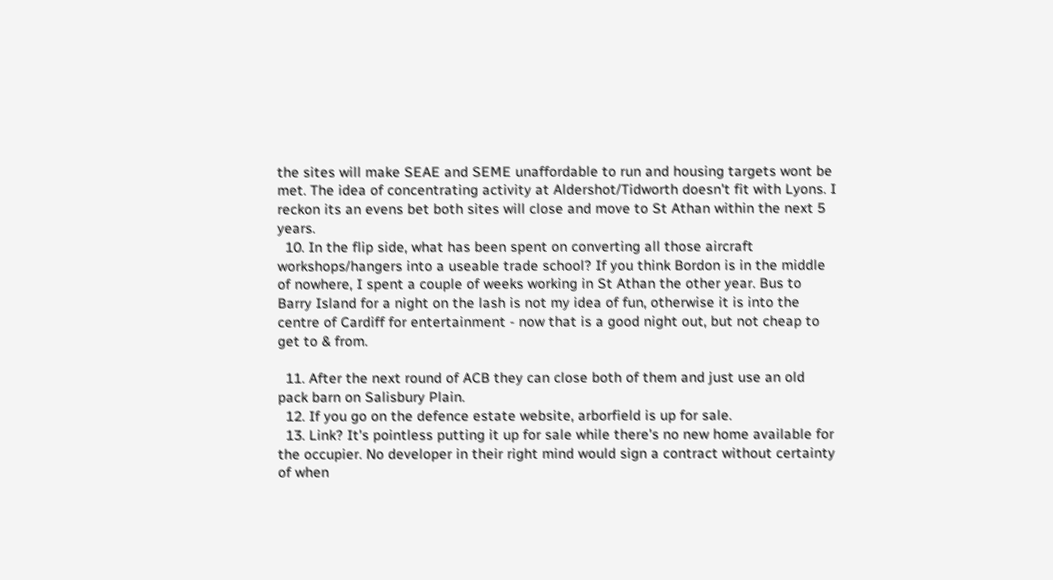the sites will make SEAE and SEME unaffordable to run and housing targets wont be met. The idea of concentrating activity at Aldershot/Tidworth doesn't fit with Lyons. I reckon its an evens bet both sites will close and move to St Athan within the next 5 years.
  10. In the flip side, what has been spent on converting all those aircraft workshops/hangers into a useable trade school? If you think Bordon is in the middle of nowhere, I spent a couple of weeks working in St Athan the other year. Bus to Barry Island for a night on the lash is not my idea of fun, otherwise it is into the centre of Cardiff for entertainment - now that is a good night out, but not cheap to get to & from.

  11. After the next round of ACB they can close both of them and just use an old pack barn on Salisbury Plain.
  12. If you go on the defence estate website, arborfield is up for sale.
  13. Link? It's pointless putting it up for sale while there's no new home available for the occupier. No developer in their right mind would sign a contract without certainty of when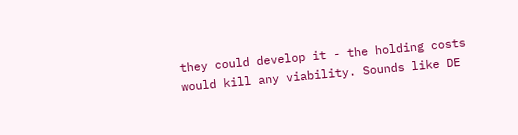they could develop it - the holding costs would kill any viability. Sounds like DE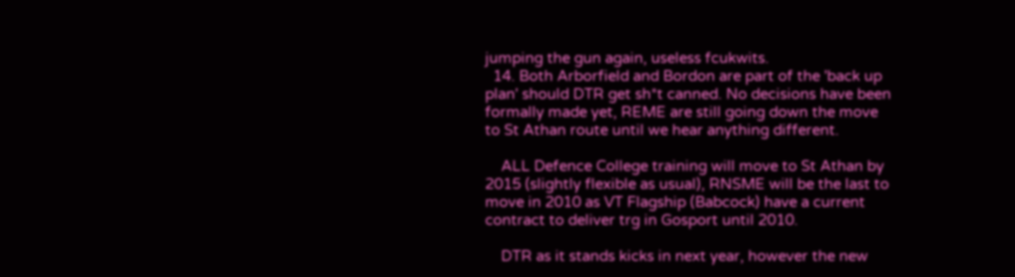jumping the gun again, useless fcukwits.
  14. Both Arborfield and Bordon are part of the 'back up plan' should DTR get sh*t canned. No decisions have been formally made yet, REME are still going down the move to St Athan route until we hear anything different.

    ALL Defence College training will move to St Athan by 2015 (slightly flexible as usual), RNSME will be the last to move in 2010 as VT Flagship (Babcock) have a current contract to deliver trg in Gosport until 2010.

    DTR as it stands kicks in next year, however the new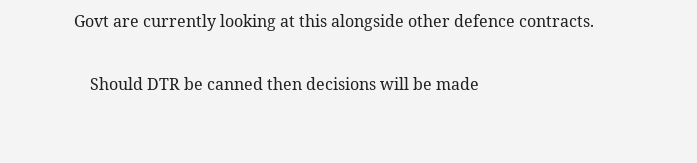Govt are currently looking at this alongside other defence contracts.

    Should DTR be canned then decisions will be made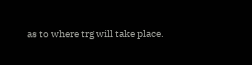as to where trg will take place.